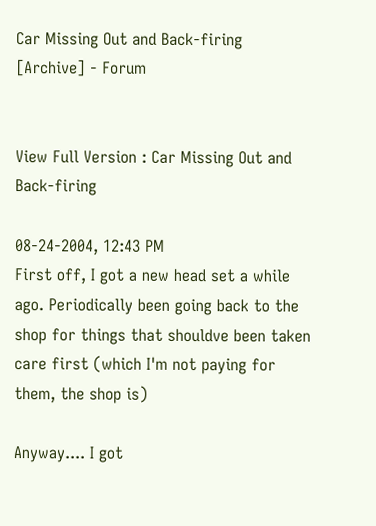Car Missing Out and Back-firing [Archive] - Forum


View Full Version : Car Missing Out and Back-firing

08-24-2004, 12:43 PM
First off, I got a new head set a while ago. Periodically been going back to the shop for things that shouldve been taken care first (which I'm not paying for them, the shop is)

Anyway.... I got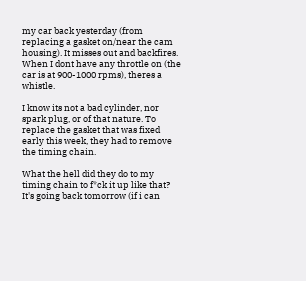my car back yesterday (from replacing a gasket on/near the cam housing). It misses out and backfires. When I dont have any throttle on (the car is at 900-1000 rpms), theres a whistle.

I know its not a bad cylinder, nor spark plug, or of that nature. To replace the gasket that was fixed early this week, they had to remove the timing chain.

What the hell did they do to my timing chain to f*ck it up like that? It's going back tomorrow (if i can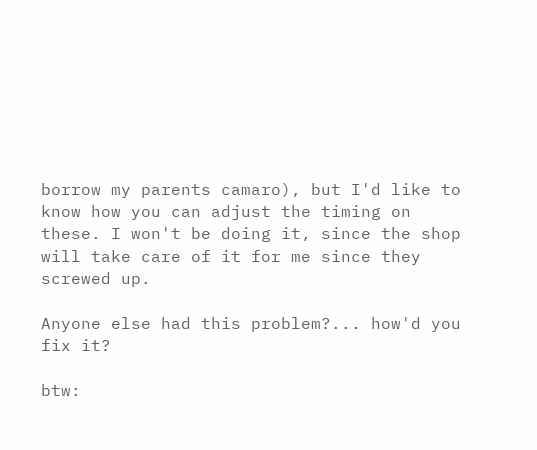borrow my parents camaro), but I'd like to know how you can adjust the timing on these. I won't be doing it, since the shop will take care of it for me since they screwed up.

Anyone else had this problem?... how'd you fix it?

btw: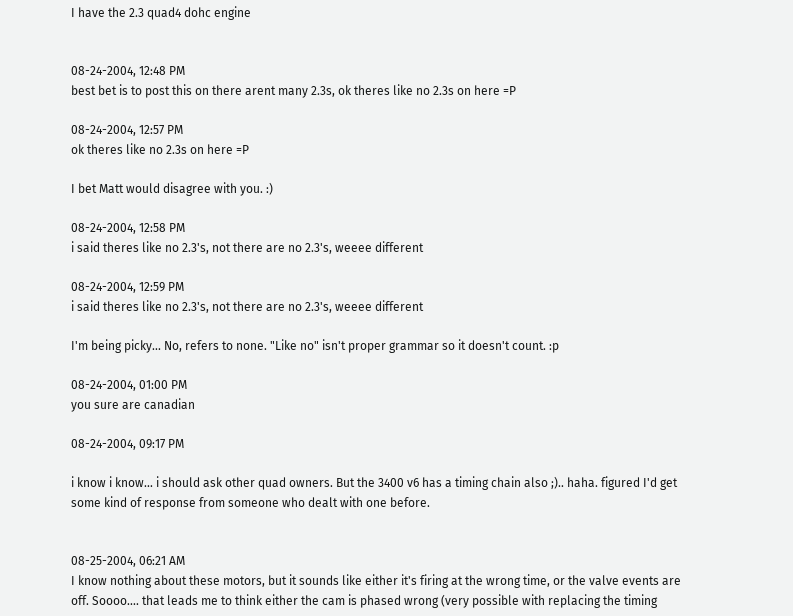I have the 2.3 quad4 dohc engine


08-24-2004, 12:48 PM
best bet is to post this on there arent many 2.3s, ok theres like no 2.3s on here =P

08-24-2004, 12:57 PM
ok theres like no 2.3s on here =P

I bet Matt would disagree with you. :)

08-24-2004, 12:58 PM
i said theres like no 2.3's, not there are no 2.3's, weeee different

08-24-2004, 12:59 PM
i said theres like no 2.3's, not there are no 2.3's, weeee different

I'm being picky... No, refers to none. "Like no" isn't proper grammar so it doesn't count. :p

08-24-2004, 01:00 PM
you sure are canadian

08-24-2004, 09:17 PM

i know i know... i should ask other quad owners. But the 3400 v6 has a timing chain also ;).. haha. figured I'd get some kind of response from someone who dealt with one before.


08-25-2004, 06:21 AM
I know nothing about these motors, but it sounds like either it's firing at the wrong time, or the valve events are off. Soooo.... that leads me to think either the cam is phased wrong (very possible with replacing the timing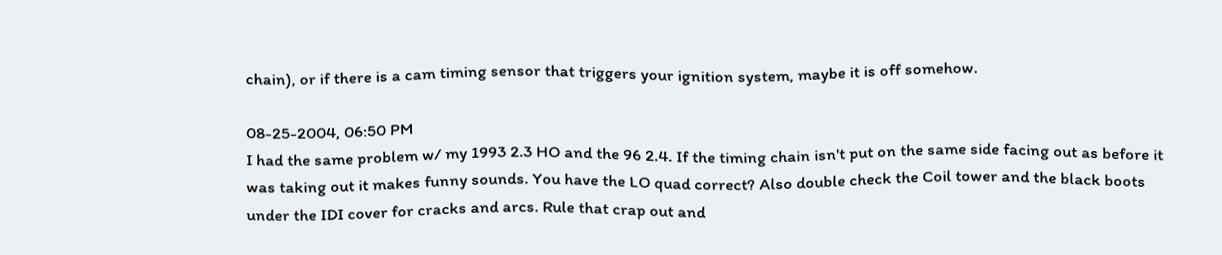chain), or if there is a cam timing sensor that triggers your ignition system, maybe it is off somehow.

08-25-2004, 06:50 PM
I had the same problem w/ my 1993 2.3 HO and the 96 2.4. If the timing chain isn't put on the same side facing out as before it was taking out it makes funny sounds. You have the LO quad correct? Also double check the Coil tower and the black boots under the IDI cover for cracks and arcs. Rule that crap out and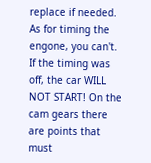replace if needed. As for timing the engone, you can't. If the timing was off, the car WILL NOT START! On the cam gears there are points that must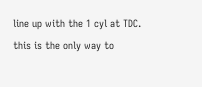line up with the 1 cyl at TDC. this is the only way to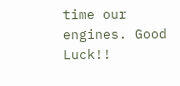time our engines. Good Luck!!